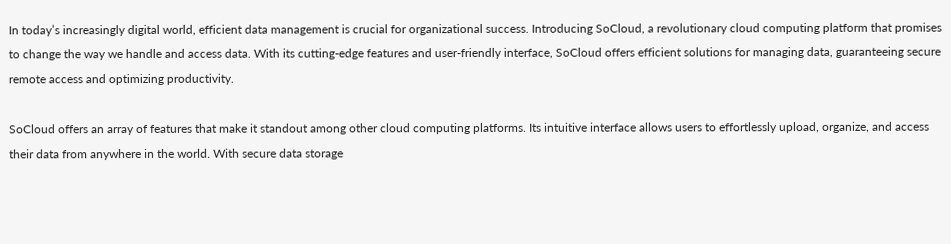In today’s increasingly digital world, efficient data management is crucial for organizational success. Introducing SoCloud, a revolutionary cloud computing platform that promises to change the way we handle and access data. With its cutting-edge features and user-friendly interface, SoCloud offers efficient solutions for managing data, guaranteeing secure remote access and optimizing productivity.

SoCloud offers an array of features that make it standout among other cloud computing platforms. Its intuitive interface allows users to effortlessly upload, organize, and access their data from anywhere in the world. With secure data storage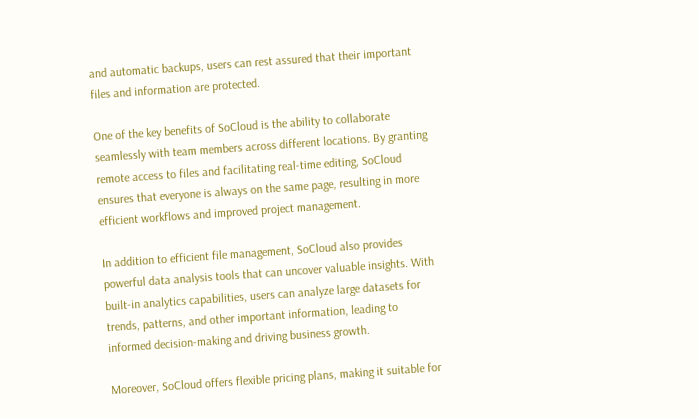and automatic backups, users can rest assured that their important files and information are protected.

One of the key benefits of SoCloud is the ability to collaborate seamlessly with team members across different locations. By granting remote access to files and facilitating real-time editing, SoCloud ensures that everyone is always on the same page, resulting in more efficient workflows and improved project management.

In addition to efficient file management, SoCloud also provides powerful data analysis tools that can uncover valuable insights. With built-in analytics capabilities, users can analyze large datasets for trends, patterns, and other important information, leading to informed decision-making and driving business growth.

Moreover, SoCloud offers flexible pricing plans, making it suitable for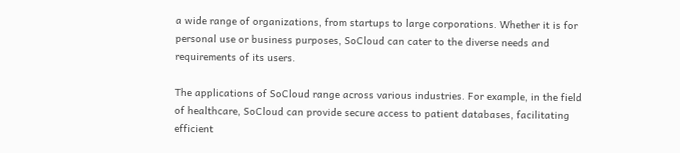a wide range of organizations, from startups to large corporations. Whether it is for personal use or business purposes, SoCloud can cater to the diverse needs and requirements of its users.

The applications of SoCloud range across various industries. For example, in the field of healthcare, SoCloud can provide secure access to patient databases, facilitating efficient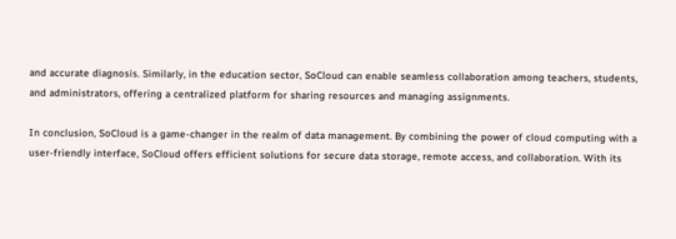and accurate diagnosis. Similarly, in the education sector, SoCloud can enable seamless collaboration among teachers, students, and administrators, offering a centralized platform for sharing resources and managing assignments.

In conclusion, SoCloud is a game-changer in the realm of data management. By combining the power of cloud computing with a user-friendly interface, SoCloud offers efficient solutions for secure data storage, remote access, and collaboration. With its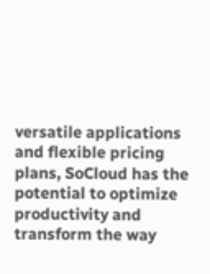versatile applications and flexible pricing plans, SoCloud has the potential to optimize productivity and transform the way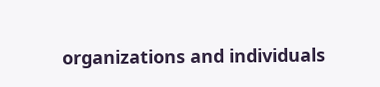organizations and individuals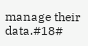manage their data.#18#